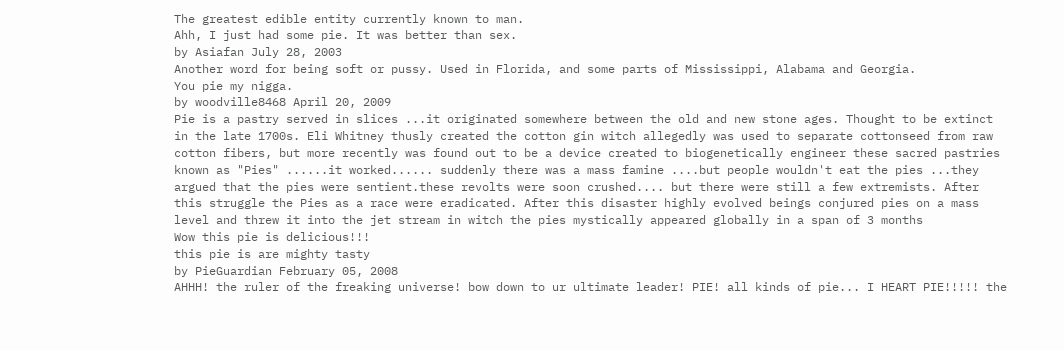The greatest edible entity currently known to man.
Ahh, I just had some pie. It was better than sex.
by Asiafan July 28, 2003
Another word for being soft or pussy. Used in Florida, and some parts of Mississippi, Alabama and Georgia.
You pie my nigga.
by woodville8468 April 20, 2009
Pie is a pastry served in slices ...it originated somewhere between the old and new stone ages. Thought to be extinct in the late 1700s. Eli Whitney thusly created the cotton gin witch allegedly was used to separate cottonseed from raw cotton fibers, but more recently was found out to be a device created to biogenetically engineer these sacred pastries known as "Pies" ......it worked...... suddenly there was a mass famine ....but people wouldn't eat the pies ...they argued that the pies were sentient.these revolts were soon crushed.... but there were still a few extremists. After this struggle the Pies as a race were eradicated. After this disaster highly evolved beings conjured pies on a mass level and threw it into the jet stream in witch the pies mystically appeared globally in a span of 3 months
Wow this pie is delicious!!!
this pie is are mighty tasty
by PieGuardian February 05, 2008
AHHH! the ruler of the freaking universe! bow down to ur ultimate leader! PIE! all kinds of pie... I HEART PIE!!!!! the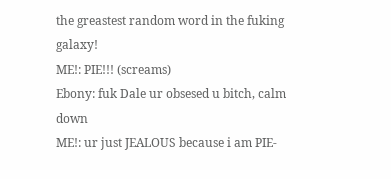the greastest random word in the fuking galaxy!
ME!: PIE!!! (screams)
Ebony: fuk Dale ur obsesed u bitch, calm down
ME!: ur just JEALOUS because i am PIE-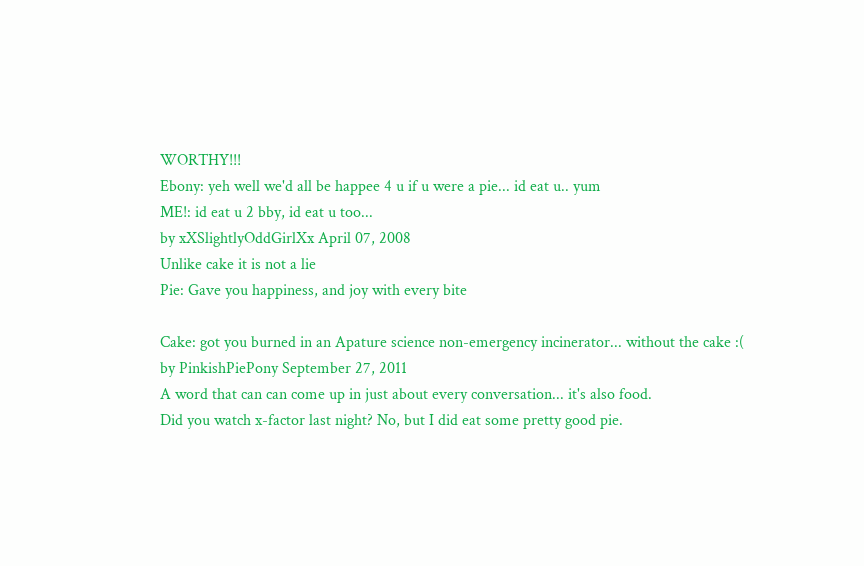WORTHY!!!
Ebony: yeh well we'd all be happee 4 u if u were a pie... id eat u.. yum
ME!: id eat u 2 bby, id eat u too...
by xXSlightlyOddGirlXx April 07, 2008
Unlike cake it is not a lie
Pie: Gave you happiness, and joy with every bite

Cake: got you burned in an Apature science non-emergency incinerator... without the cake :(
by PinkishPiePony September 27, 2011
A word that can can come up in just about every conversation... it's also food.
Did you watch x-factor last night? No, but I did eat some pretty good pie.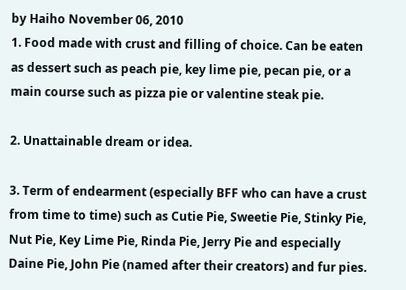by Haiho November 06, 2010
1. Food made with crust and filling of choice. Can be eaten as dessert such as peach pie, key lime pie, pecan pie, or a main course such as pizza pie or valentine steak pie.

2. Unattainable dream or idea.

3. Term of endearment (especially BFF who can have a crust from time to time) such as Cutie Pie, Sweetie Pie, Stinky Pie, Nut Pie, Key Lime Pie, Rinda Pie, Jerry Pie and especially Daine Pie, John Pie (named after their creators) and fur pies.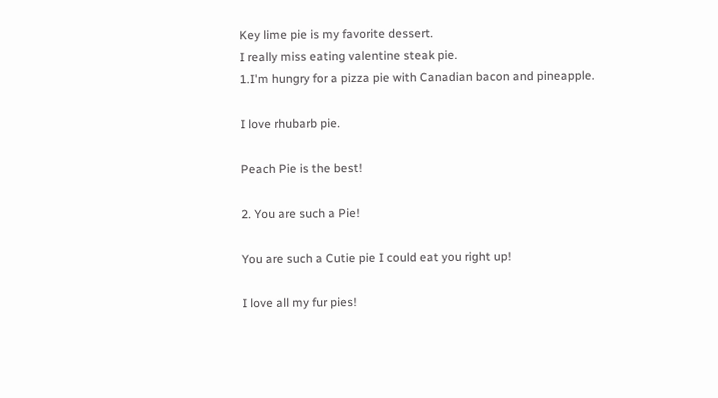Key lime pie is my favorite dessert.
I really miss eating valentine steak pie.
1.I'm hungry for a pizza pie with Canadian bacon and pineapple.

I love rhubarb pie.

Peach Pie is the best!

2. You are such a Pie!

You are such a Cutie pie I could eat you right up!

I love all my fur pies!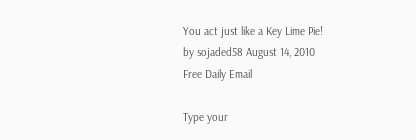You act just like a Key Lime Pie!
by sojaded58 August 14, 2010
Free Daily Email

Type your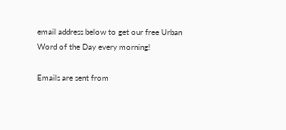email address below to get our free Urban Word of the Day every morning!

Emails are sent from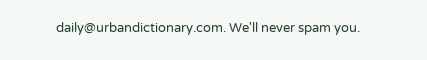daily@urbandictionary.com. We'll never spam you.